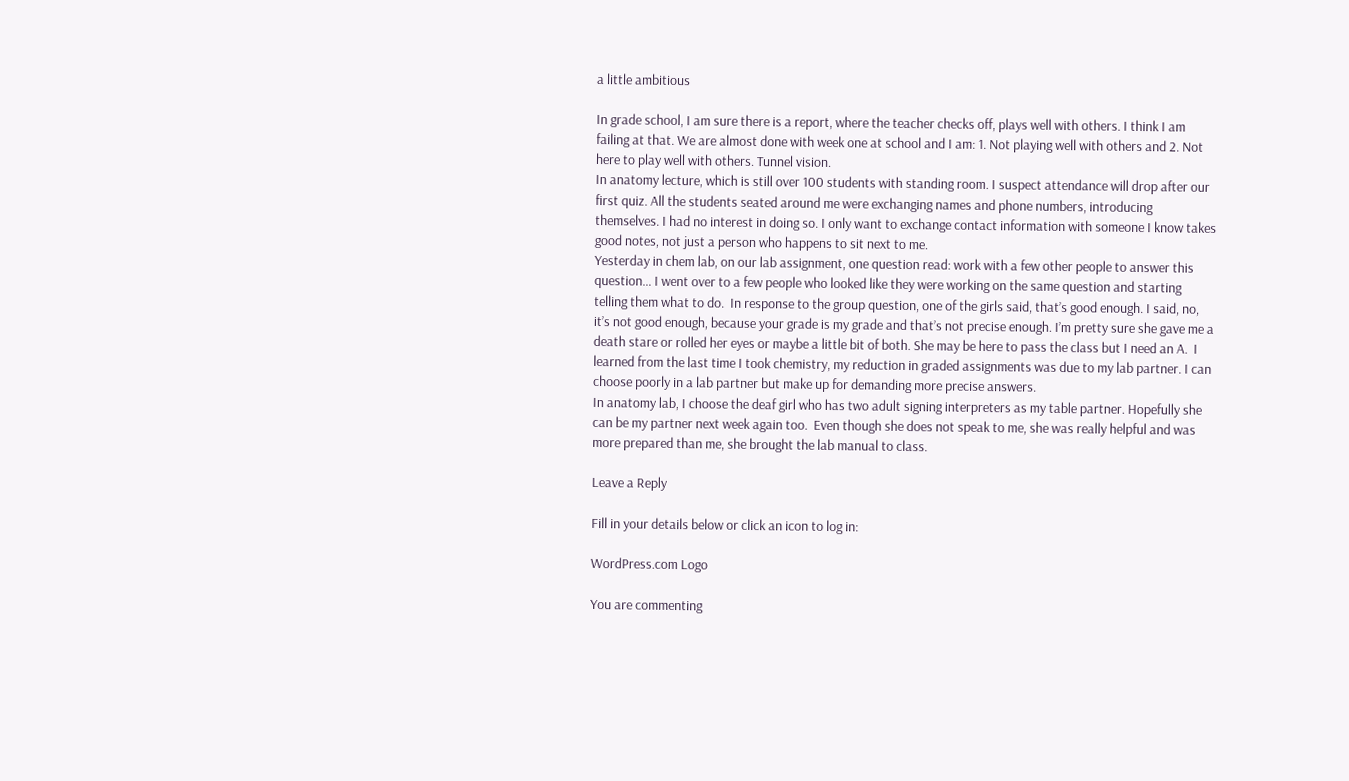a little ambitious

In grade school, I am sure there is a report, where the teacher checks off, plays well with others. I think I am failing at that. We are almost done with week one at school and I am: 1. Not playing well with others and 2. Not here to play well with others. Tunnel vision.
In anatomy lecture, which is still over 100 students with standing room. I suspect attendance will drop after our first quiz. All the students seated around me were exchanging names and phone numbers, introducing themselves. I had no interest in doing so. I only want to exchange contact information with someone I know takes good notes, not just a person who happens to sit next to me.
Yesterday in chem lab, on our lab assignment, one question read: work with a few other people to answer this question… I went over to a few people who looked like they were working on the same question and starting telling them what to do.  In response to the group question, one of the girls said, that’s good enough. I said, no, it’s not good enough, because your grade is my grade and that’s not precise enough. I’m pretty sure she gave me a death stare or rolled her eyes or maybe a little bit of both. She may be here to pass the class but I need an A.  I learned from the last time I took chemistry, my reduction in graded assignments was due to my lab partner. I can choose poorly in a lab partner but make up for demanding more precise answers.
In anatomy lab, I choose the deaf girl who has two adult signing interpreters as my table partner. Hopefully she can be my partner next week again too.  Even though she does not speak to me, she was really helpful and was more prepared than me, she brought the lab manual to class.

Leave a Reply

Fill in your details below or click an icon to log in:

WordPress.com Logo

You are commenting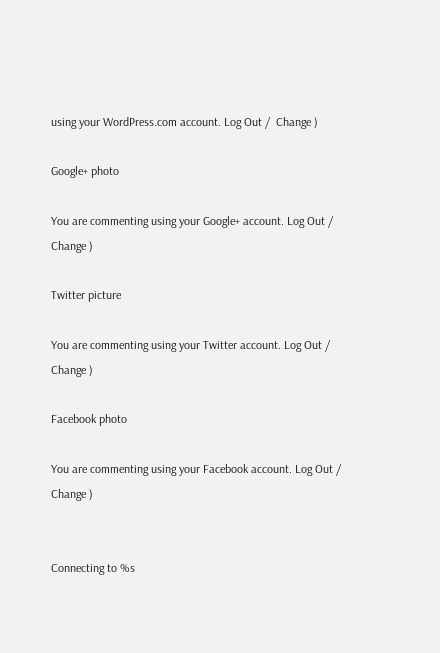using your WordPress.com account. Log Out /  Change )

Google+ photo

You are commenting using your Google+ account. Log Out /  Change )

Twitter picture

You are commenting using your Twitter account. Log Out /  Change )

Facebook photo

You are commenting using your Facebook account. Log Out /  Change )


Connecting to %s